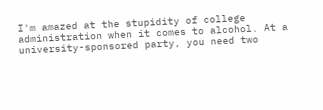I'm amazed at the stupidity of college administration when it comes to alcohol. At a university-sponsored party, you need two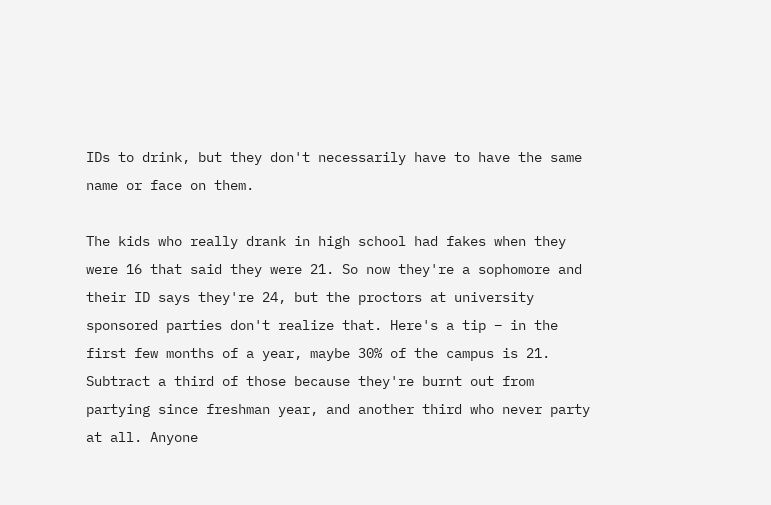IDs to drink, but they don't necessarily have to have the same name or face on them.

The kids who really drank in high school had fakes when they were 16 that said they were 21. So now they're a sophomore and their ID says they're 24, but the proctors at university sponsored parties don't realize that. Here's a tip – in the first few months of a year, maybe 30% of the campus is 21. Subtract a third of those because they're burnt out from partying since freshman year, and another third who never party at all. Anyone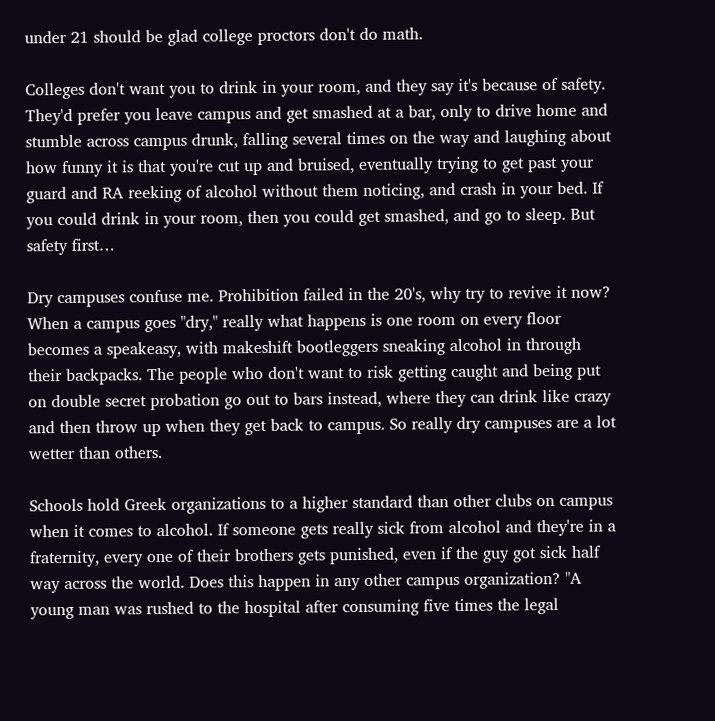under 21 should be glad college proctors don't do math.

Colleges don't want you to drink in your room, and they say it's because of safety. They'd prefer you leave campus and get smashed at a bar, only to drive home and stumble across campus drunk, falling several times on the way and laughing about how funny it is that you're cut up and bruised, eventually trying to get past your guard and RA reeking of alcohol without them noticing, and crash in your bed. If you could drink in your room, then you could get smashed, and go to sleep. But safety first…

Dry campuses confuse me. Prohibition failed in the 20's, why try to revive it now? When a campus goes "dry," really what happens is one room on every floor becomes a speakeasy, with makeshift bootleggers sneaking alcohol in through their backpacks. The people who don't want to risk getting caught and being put on double secret probation go out to bars instead, where they can drink like crazy and then throw up when they get back to campus. So really dry campuses are a lot wetter than others.

Schools hold Greek organizations to a higher standard than other clubs on campus when it comes to alcohol. If someone gets really sick from alcohol and they're in a fraternity, every one of their brothers gets punished, even if the guy got sick half way across the world. Does this happen in any other campus organization? "A young man was rushed to the hospital after consuming five times the legal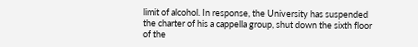limit of alcohol. In response, the University has suspended the charter of his a cappella group, shut down the sixth floor of the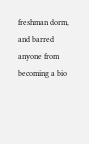freshman dorm, and barred anyone from becoming a bio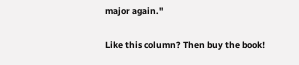major again."

Like this column? Then buy the book!